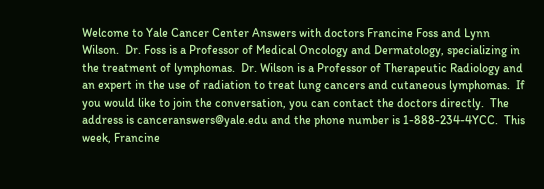Welcome to Yale Cancer Center Answers with doctors Francine Foss and Lynn Wilson.  Dr. Foss is a Professor of Medical Oncology and Dermatology, specializing in the treatment of lymphomas.  Dr. Wilson is a Professor of Therapeutic Radiology and an expert in the use of radiation to treat lung cancers and cutaneous lymphomas.  If you would like to join the conversation, you can contact the doctors directly.  The address is canceranswers@yale.edu and the phone number is 1-888-234-4YCC.  This week, Francine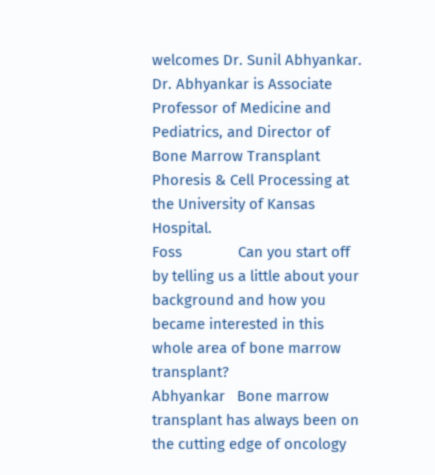welcomes Dr. Sunil Abhyankar.  Dr. Abhyankar is Associate Professor of Medicine and Pediatrics, and Director of Bone Marrow Transplant Phoresis & Cell Processing at the University of Kansas Hospital.
Foss              Can you start off by telling us a little about your background and how you became interested in this whole area of bone marrow transplant?
Abhyankar   Bone marrow transplant has always been on the cutting edge of oncology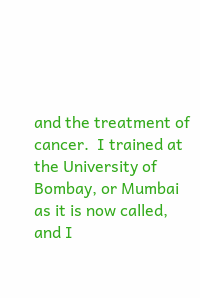and the treatment of cancer.  I trained at the University of Bombay, or Mumbai as it is now called, and I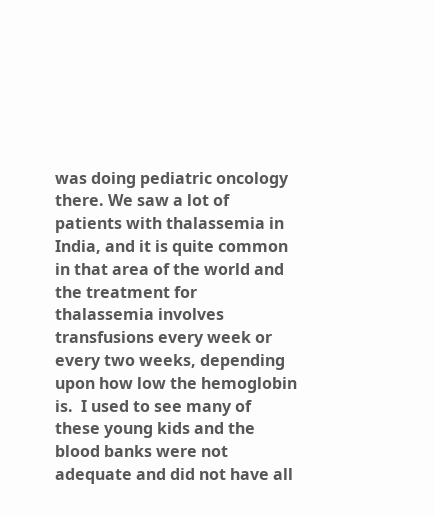was doing pediatric oncology there. We saw a lot of patients with thalassemia in India, and it is quite common in that area of the world and the treatment for thalassemia involves transfusions every week or every two weeks, depending upon how low the hemoglobin is.  I used to see many of these young kids and the blood banks were not adequate and did not have all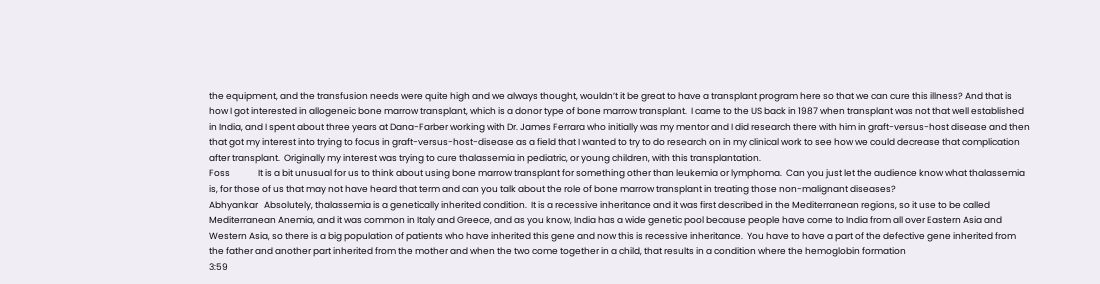the equipment, and the transfusion needs were quite high and we always thought, wouldn’t it be great to have a transplant program here so that we can cure this illness? And that is how I got interested in allogeneic bone marrow transplant, which is a donor type of bone marrow transplant.  I came to the US back in 1987 when transplant was not that well established in India, and I spent about three years at Dana-Farber working with Dr. James Ferrara who initially was my mentor and I did research there with him in graft-versus-host disease and then that got my interest into trying to focus in graft-versus-host-disease as a field that I wanted to try to do research on in my clinical work to see how we could decrease that complication after transplant.  Originally my interest was trying to cure thalassemia in pediatric, or young children, with this transplantation.
Foss              It is a bit unusual for us to think about using bone marrow transplant for something other than leukemia or lymphoma.  Can you just let the audience know what thalassemia is, for those of us that may not have heard that term and can you talk about the role of bone marrow transplant in treating those non-malignant diseases?
Abhyankar   Absolutely, thalassemia is a genetically inherited condition.  It is a recessive inheritance and it was first described in the Mediterranean regions, so it use to be called Mediterranean Anemia, and it was common in Italy and Greece, and as you know, India has a wide genetic pool because people have come to India from all over Eastern Asia and Western Asia, so there is a big population of patients who have inherited this gene and now this is recessive inheritance.  You have to have a part of the defective gene inherited from the father and another part inherited from the mother and when the two come together in a child, that results in a condition where the hemoglobin formation
3:59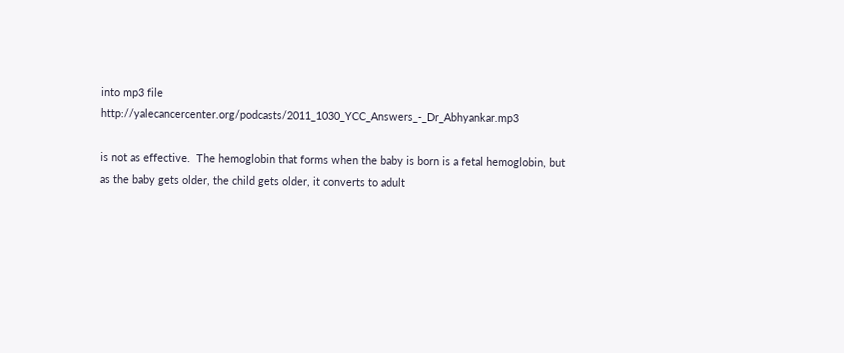into mp3 file http://yalecancercenter.org/podcasts/2011_1030_YCC_Answers_-_Dr_Abhyankar.mp3

is not as effective.  The hemoglobin that forms when the baby is born is a fetal hemoglobin, but as the baby gets older, the child gets older, it converts to adult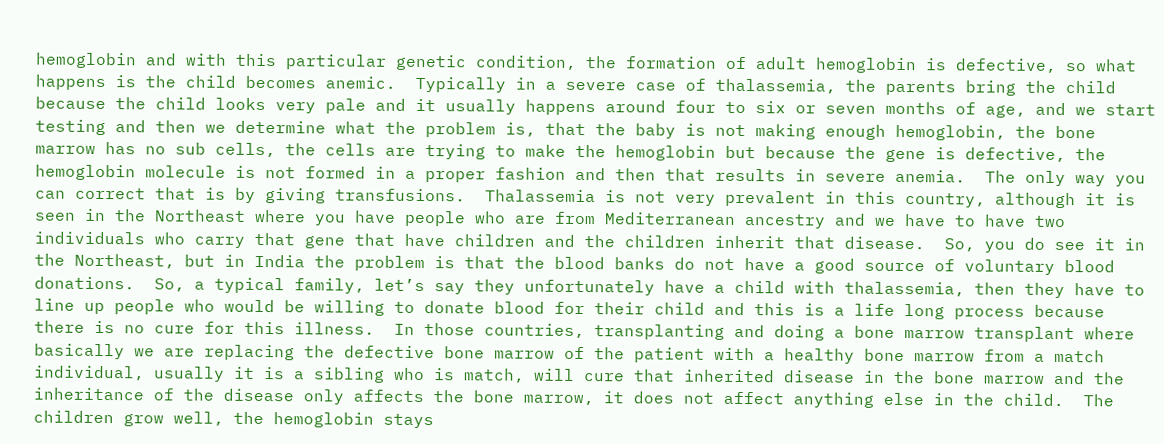hemoglobin and with this particular genetic condition, the formation of adult hemoglobin is defective, so what happens is the child becomes anemic.  Typically in a severe case of thalassemia, the parents bring the child because the child looks very pale and it usually happens around four to six or seven months of age, and we start testing and then we determine what the problem is, that the baby is not making enough hemoglobin, the bone marrow has no sub cells, the cells are trying to make the hemoglobin but because the gene is defective, the hemoglobin molecule is not formed in a proper fashion and then that results in severe anemia.  The only way you can correct that is by giving transfusions.  Thalassemia is not very prevalent in this country, although it is seen in the Northeast where you have people who are from Mediterranean ancestry and we have to have two individuals who carry that gene that have children and the children inherit that disease.  So, you do see it in the Northeast, but in India the problem is that the blood banks do not have a good source of voluntary blood donations.  So, a typical family, let’s say they unfortunately have a child with thalassemia, then they have to line up people who would be willing to donate blood for their child and this is a life long process because there is no cure for this illness.  In those countries, transplanting and doing a bone marrow transplant where basically we are replacing the defective bone marrow of the patient with a healthy bone marrow from a match individual, usually it is a sibling who is match, will cure that inherited disease in the bone marrow and the inheritance of the disease only affects the bone marrow, it does not affect anything else in the child.  The children grow well, the hemoglobin stays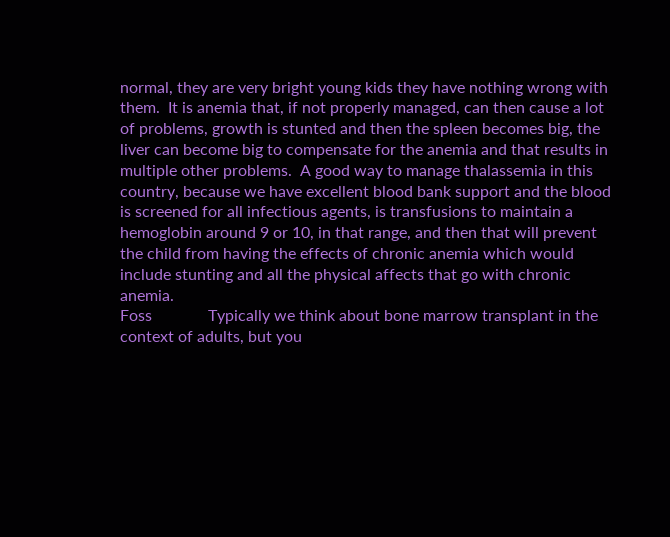normal, they are very bright young kids they have nothing wrong with them.  It is anemia that, if not properly managed, can then cause a lot of problems, growth is stunted and then the spleen becomes big, the liver can become big to compensate for the anemia and that results in multiple other problems.  A good way to manage thalassemia in this country, because we have excellent blood bank support and the blood is screened for all infectious agents, is transfusions to maintain a hemoglobin around 9 or 10, in that range, and then that will prevent the child from having the effects of chronic anemia which would include stunting and all the physical affects that go with chronic anemia.
Foss              Typically we think about bone marrow transplant in the context of adults, but you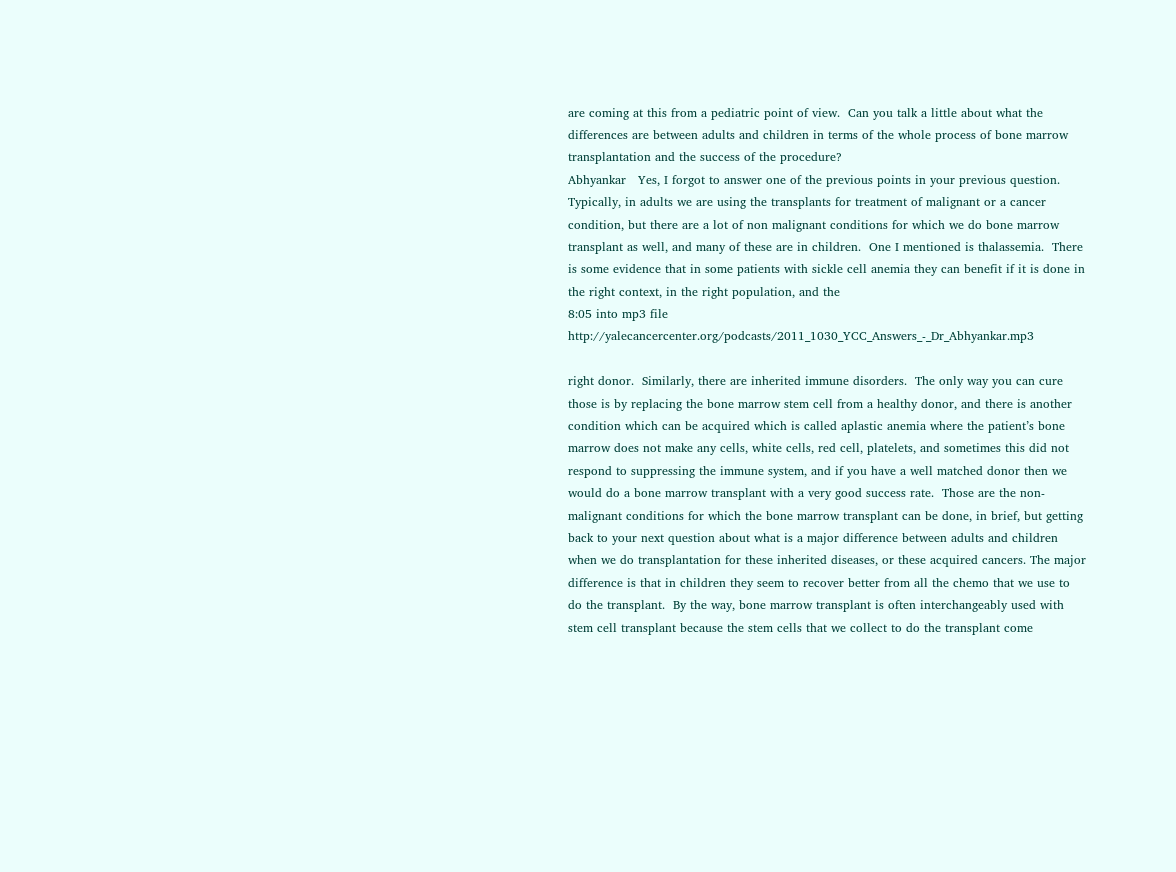are coming at this from a pediatric point of view.  Can you talk a little about what the differences are between adults and children in terms of the whole process of bone marrow transplantation and the success of the procedure?
Abhyankar   Yes, I forgot to answer one of the previous points in your previous question.  Typically, in adults we are using the transplants for treatment of malignant or a cancer condition, but there are a lot of non malignant conditions for which we do bone marrow transplant as well, and many of these are in children.  One I mentioned is thalassemia.  There is some evidence that in some patients with sickle cell anemia they can benefit if it is done in the right context, in the right population, and the
8:05 into mp3 file http://yalecancercenter.org/podcasts/2011_1030_YCC_Answers_-_Dr_Abhyankar.mp3

right donor.  Similarly, there are inherited immune disorders.  The only way you can cure those is by replacing the bone marrow stem cell from a healthy donor, and there is another condition which can be acquired which is called aplastic anemia where the patient’s bone marrow does not make any cells, white cells, red cell, platelets, and sometimes this did not respond to suppressing the immune system, and if you have a well matched donor then we would do a bone marrow transplant with a very good success rate.  Those are the non-malignant conditions for which the bone marrow transplant can be done, in brief, but getting back to your next question about what is a major difference between adults and children when we do transplantation for these inherited diseases, or these acquired cancers. The major difference is that in children they seem to recover better from all the chemo that we use to do the transplant.  By the way, bone marrow transplant is often interchangeably used with stem cell transplant because the stem cells that we collect to do the transplant come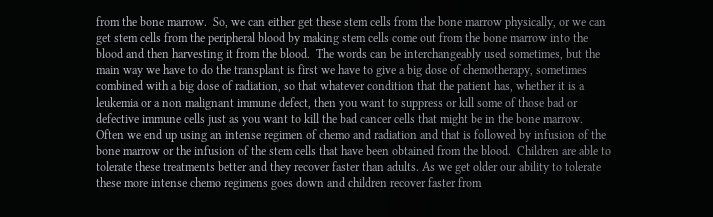from the bone marrow.  So, we can either get these stem cells from the bone marrow physically, or we can get stem cells from the peripheral blood by making stem cells come out from the bone marrow into the blood and then harvesting it from the blood.  The words can be interchangeably used sometimes, but the main way we have to do the transplant is first we have to give a big dose of chemotherapy, sometimes combined with a big dose of radiation, so that whatever condition that the patient has, whether it is a leukemia or a non malignant immune defect, then you want to suppress or kill some of those bad or defective immune cells just as you want to kill the bad cancer cells that might be in the bone marrow.  Often we end up using an intense regimen of chemo and radiation and that is followed by infusion of the bone marrow or the infusion of the stem cells that have been obtained from the blood.  Children are able to tolerate these treatments better and they recover faster than adults. As we get older our ability to tolerate these more intense chemo regimens goes down and children recover faster from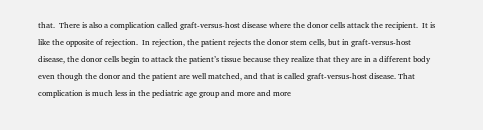that.  There is also a complication called graft-versus-host disease where the donor cells attack the recipient.  It is like the opposite of rejection.  In rejection, the patient rejects the donor stem cells, but in graft-versus-host disease, the donor cells begin to attack the patient’s tissue because they realize that they are in a different body even though the donor and the patient are well matched, and that is called graft-versus-host disease. That complication is much less in the pediatric age group and more and more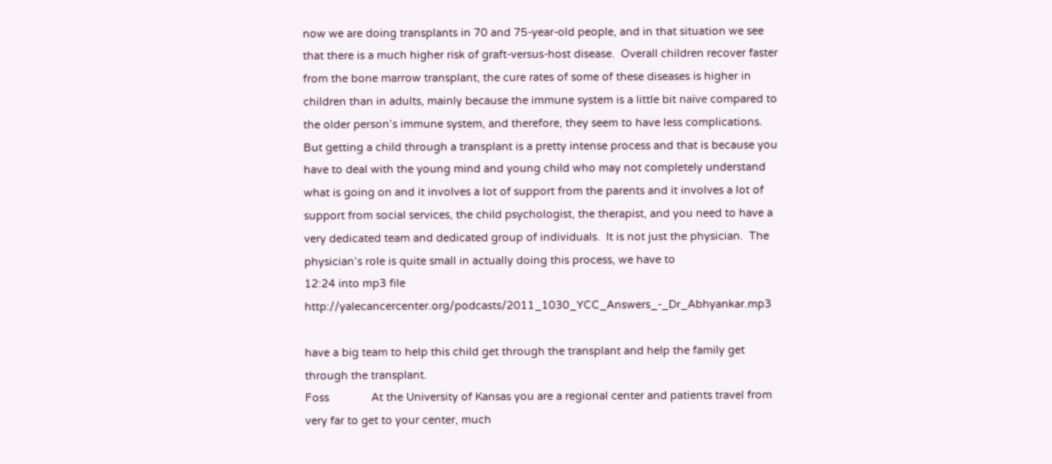now we are doing transplants in 70 and 75-year-old people, and in that situation we see that there is a much higher risk of graft-versus-host disease.  Overall children recover faster from the bone marrow transplant, the cure rates of some of these diseases is higher in children than in adults, mainly because the immune system is a little bit naïve compared to the older person’s immune system, and therefore, they seem to have less complications. But getting a child through a transplant is a pretty intense process and that is because you have to deal with the young mind and young child who may not completely understand what is going on and it involves a lot of support from the parents and it involves a lot of support from social services, the child psychologist, the therapist, and you need to have a very dedicated team and dedicated group of individuals.  It is not just the physician.  The physician’s role is quite small in actually doing this process, we have to
12:24 into mp3 file http://yalecancercenter.org/podcasts/2011_1030_YCC_Answers_-_Dr_Abhyankar.mp3

have a big team to help this child get through the transplant and help the family get through the transplant.
Foss              At the University of Kansas you are a regional center and patients travel from very far to get to your center, much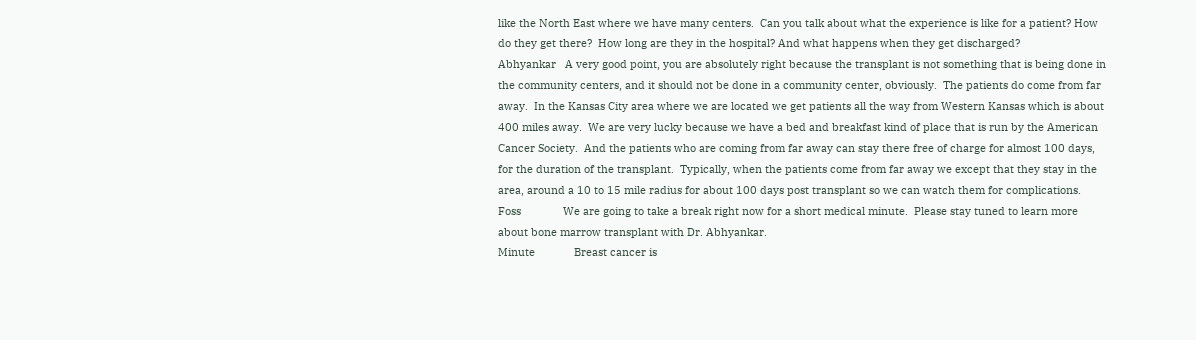like the North East where we have many centers.  Can you talk about what the experience is like for a patient? How do they get there?  How long are they in the hospital? And what happens when they get discharged?
Abhyankar   A very good point, you are absolutely right because the transplant is not something that is being done in the community centers, and it should not be done in a community center, obviously.  The patients do come from far away.  In the Kansas City area where we are located we get patients all the way from Western Kansas which is about 400 miles away.  We are very lucky because we have a bed and breakfast kind of place that is run by the American Cancer Society.  And the patients who are coming from far away can stay there free of charge for almost 100 days, for the duration of the transplant.  Typically, when the patients come from far away we except that they stay in the area, around a 10 to 15 mile radius for about 100 days post transplant so we can watch them for complications.
Foss              We are going to take a break right now for a short medical minute.  Please stay tuned to learn more about bone marrow transplant with Dr. Abhyankar.
Minute             Breast cancer is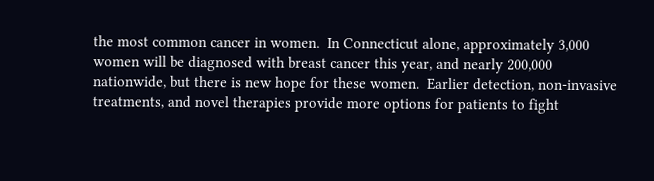the most common cancer in women.  In Connecticut alone, approximately 3,000 women will be diagnosed with breast cancer this year, and nearly 200,000 nationwide, but there is new hope for these women.  Earlier detection, non-invasive treatments, and novel therapies provide more options for patients to fight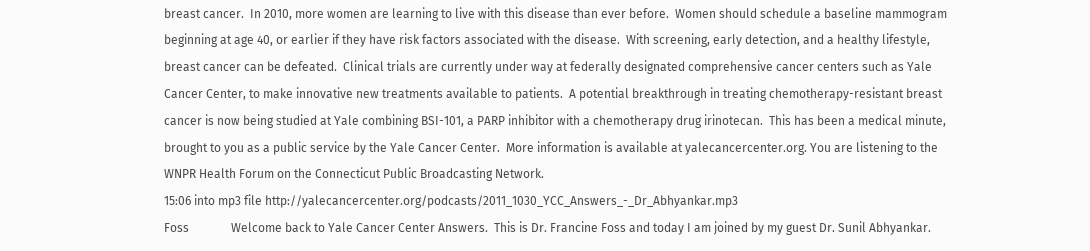breast cancer.  In 2010, more women are learning to live with this disease than ever before.  Women should schedule a baseline mammogram beginning at age 40, or earlier if they have risk factors associated with the disease.  With screening, early detection, and a healthy lifestyle, breast cancer can be defeated.  Clinical trials are currently under way at federally designated comprehensive cancer centers such as Yale Cancer Center, to make innovative new treatments available to patients.  A potential breakthrough in treating chemotherapy-resistant breast cancer is now being studied at Yale combining BSI-101, a PARP inhibitor with a chemotherapy drug irinotecan.  This has been a medical minute, brought to you as a public service by the Yale Cancer Center.  More information is available at yalecancercenter.org. You are listening to the WNPR Health Forum on the Connecticut Public Broadcasting Network.
15:06 into mp3 file http://yalecancercenter.org/podcasts/2011_1030_YCC_Answers_-_Dr_Abhyankar.mp3
Foss              Welcome back to Yale Cancer Center Answers.  This is Dr. Francine Foss and today I am joined by my guest Dr. Sunil Abhyankar.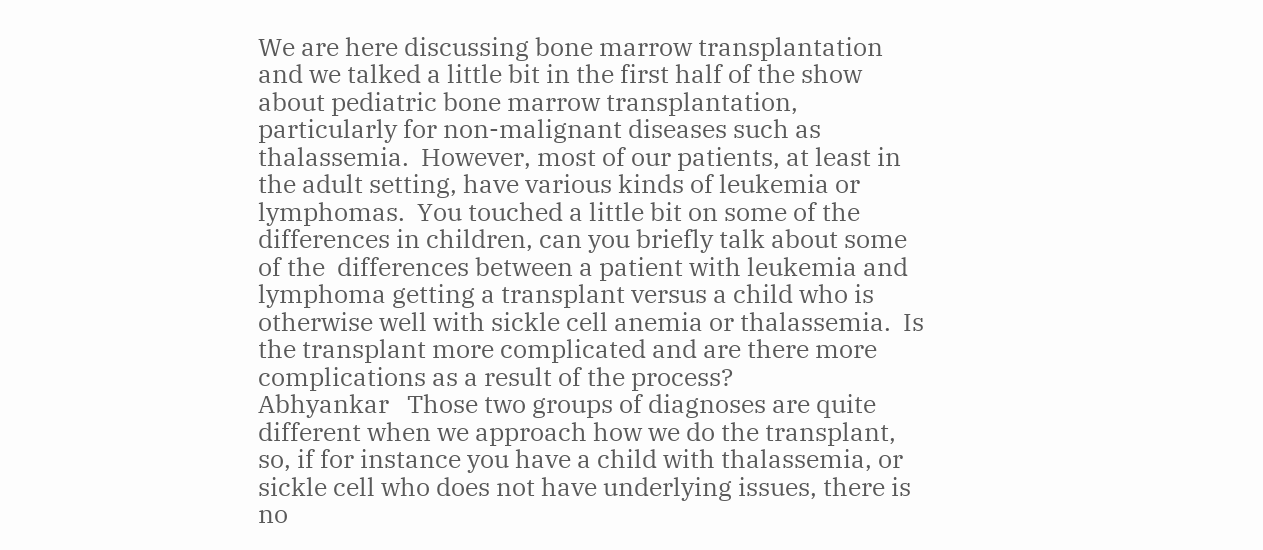We are here discussing bone marrow transplantation and we talked a little bit in the first half of the show about pediatric bone marrow transplantation, particularly for non-malignant diseases such as thalassemia.  However, most of our patients, at least in the adult setting, have various kinds of leukemia or lymphomas.  You touched a little bit on some of the differences in children, can you briefly talk about some of the  differences between a patient with leukemia and lymphoma getting a transplant versus a child who is otherwise well with sickle cell anemia or thalassemia.  Is the transplant more complicated and are there more complications as a result of the process?
Abhyankar   Those two groups of diagnoses are quite different when we approach how we do the transplant, so, if for instance you have a child with thalassemia, or sickle cell who does not have underlying issues, there is no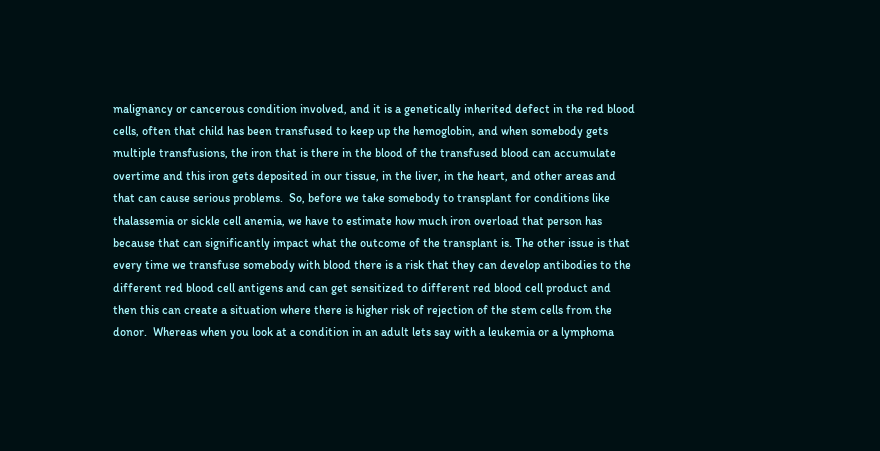malignancy or cancerous condition involved, and it is a genetically inherited defect in the red blood cells, often that child has been transfused to keep up the hemoglobin, and when somebody gets multiple transfusions, the iron that is there in the blood of the transfused blood can accumulate overtime and this iron gets deposited in our tissue, in the liver, in the heart, and other areas and that can cause serious problems.  So, before we take somebody to transplant for conditions like thalassemia or sickle cell anemia, we have to estimate how much iron overload that person has because that can significantly impact what the outcome of the transplant is. The other issue is that every time we transfuse somebody with blood there is a risk that they can develop antibodies to the different red blood cell antigens and can get sensitized to different red blood cell product and then this can create a situation where there is higher risk of rejection of the stem cells from the donor.  Whereas when you look at a condition in an adult lets say with a leukemia or a lymphoma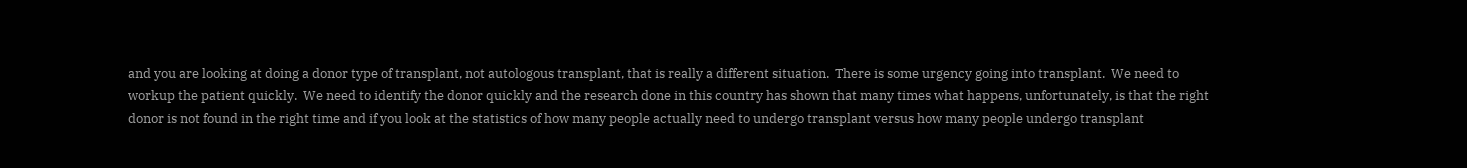and you are looking at doing a donor type of transplant, not autologous transplant, that is really a different situation.  There is some urgency going into transplant.  We need to workup the patient quickly.  We need to identify the donor quickly and the research done in this country has shown that many times what happens, unfortunately, is that the right donor is not found in the right time and if you look at the statistics of how many people actually need to undergo transplant versus how many people undergo transplant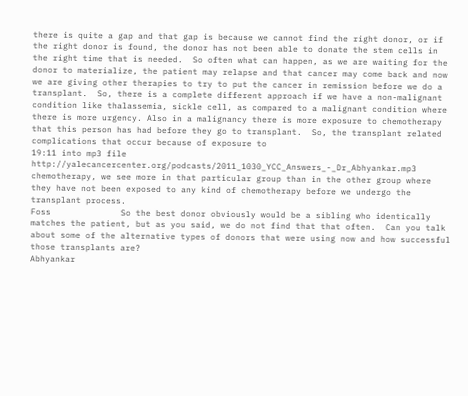there is quite a gap and that gap is because we cannot find the right donor, or if the right donor is found, the donor has not been able to donate the stem cells in the right time that is needed.  So often what can happen, as we are waiting for the donor to materialize, the patient may relapse and that cancer may come back and now we are giving other therapies to try to put the cancer in remission before we do a transplant.  So, there is a complete different approach if we have a non-malignant condition like thalassemia, sickle cell, as compared to a malignant condition where there is more urgency. Also in a malignancy there is more exposure to chemotherapy that this person has had before they go to transplant.  So, the transplant related complications that occur because of exposure to
19:11 into mp3 file http://yalecancercenter.org/podcasts/2011_1030_YCC_Answers_-_Dr_Abhyankar.mp3
chemotherapy, we see more in that particular group than in the other group where they have not been exposed to any kind of chemotherapy before we undergo the transplant process.
Foss              So the best donor obviously would be a sibling who identically matches the patient, but as you said, we do not find that that often.  Can you talk about some of the alternative types of donors that were using now and how successful those transplants are?
Abhyankar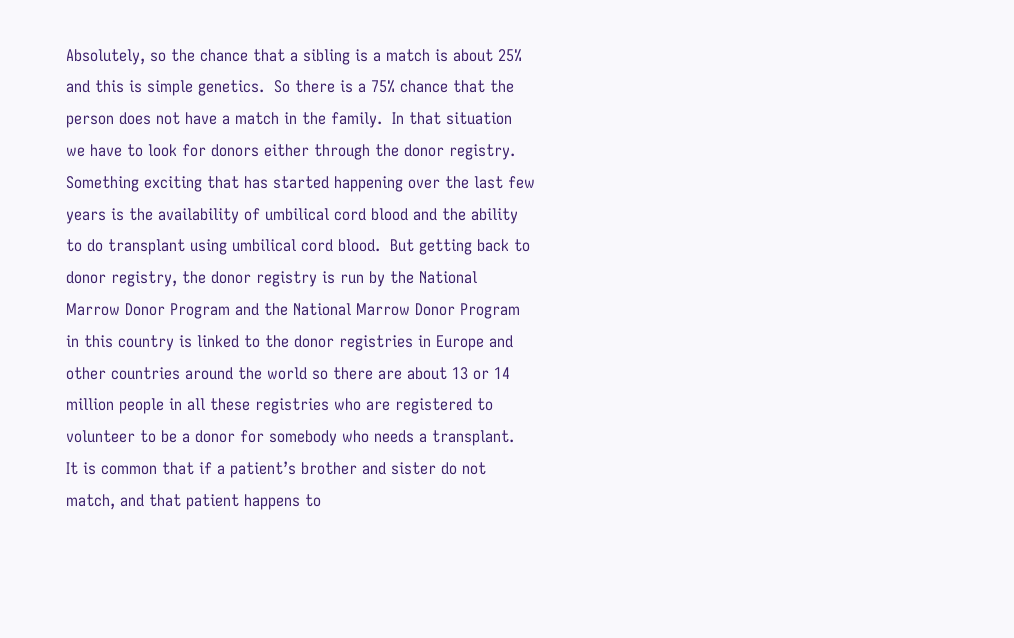Absolutely, so the chance that a sibling is a match is about 25% and this is simple genetics.  So there is a 75% chance that the person does not have a match in the family.  In that situation we have to look for donors either through the donor registry. Something exciting that has started happening over the last few years is the availability of umbilical cord blood and the ability to do transplant using umbilical cord blood.  But getting back to donor registry, the donor registry is run by the National Marrow Donor Program and the National Marrow Donor Program in this country is linked to the donor registries in Europe and other countries around the world so there are about 13 or 14 million people in all these registries who are registered to volunteer to be a donor for somebody who needs a transplant.  It is common that if a patient’s brother and sister do not match, and that patient happens to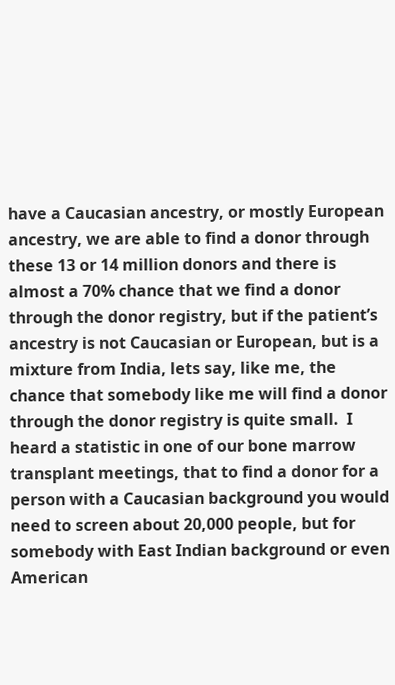have a Caucasian ancestry, or mostly European ancestry, we are able to find a donor through these 13 or 14 million donors and there is almost a 70% chance that we find a donor through the donor registry, but if the patient’s ancestry is not Caucasian or European, but is a mixture from India, lets say, like me, the chance that somebody like me will find a donor through the donor registry is quite small.  I heard a statistic in one of our bone marrow transplant meetings, that to find a donor for a person with a Caucasian background you would need to screen about 20,000 people, but for somebody with East Indian background or even American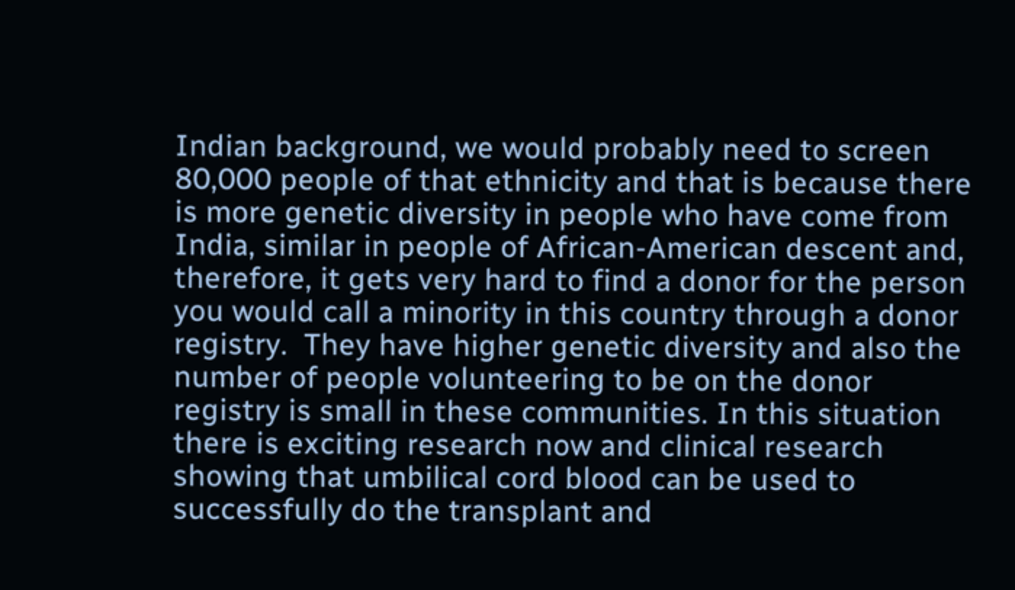Indian background, we would probably need to screen 80,000 people of that ethnicity and that is because there is more genetic diversity in people who have come from India, similar in people of African-American descent and, therefore, it gets very hard to find a donor for the person you would call a minority in this country through a donor registry.  They have higher genetic diversity and also the number of people volunteering to be on the donor registry is small in these communities. In this situation there is exciting research now and clinical research showing that umbilical cord blood can be used to successfully do the transplant and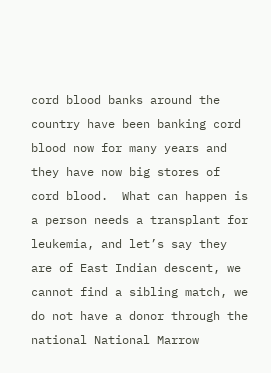cord blood banks around the country have been banking cord blood now for many years and they have now big stores of cord blood.  What can happen is a person needs a transplant for leukemia, and let’s say they are of East Indian descent, we cannot find a sibling match, we do not have a donor through the national National Marrow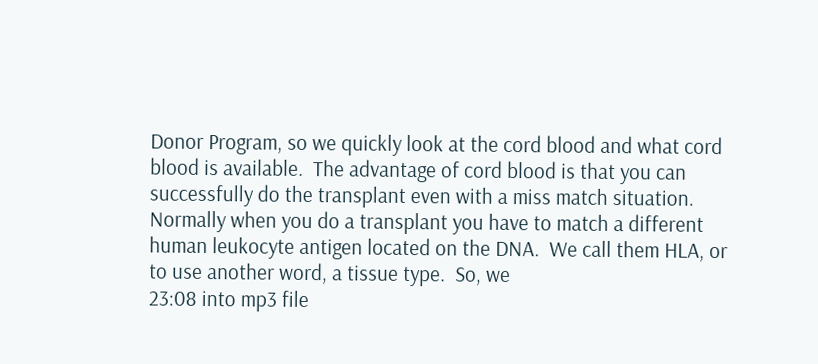Donor Program, so we quickly look at the cord blood and what cord blood is available.  The advantage of cord blood is that you can successfully do the transplant even with a miss match situation.  Normally when you do a transplant you have to match a different human leukocyte antigen located on the DNA.  We call them HLA, or to use another word, a tissue type.  So, we
23:08 into mp3 file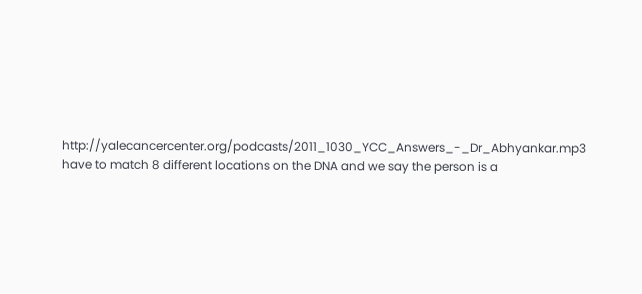http://yalecancercenter.org/podcasts/2011_1030_YCC_Answers_-_Dr_Abhyankar.mp3
have to match 8 different locations on the DNA and we say the person is a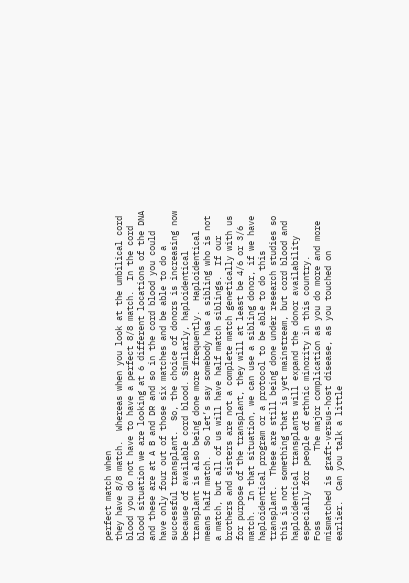perfect match when
they have 8/8 match.  Whereas when you look at the umbilical cord blood you do not have to have a perfect 8/8 match.  In the cord blood situation we are looking at 6 different locations of the DNA and these are at A B and DR and so in the cord blood you could have only four out of those six matches and be able to do a successful transplant.  So, the choice of donors is increasing now because of available cord blood. Similarly, haploidentical transplant is also being done more frequently.  Haploidentical means half match.  So let’s say somebody has a sibling who is not a match, but all of us will have half match siblings.  If our brothers and sisters are not a complete match genetically with us for purpose of the transplant, they will at least be 4/6 or 3/6 match.  In that situation, we can use a sibling donor, if we have haploidentical program or a protocol to be able to do this transplant.  These are still being done under research studies so this is not something that is yet mainstream, but cord blood and haploidentical transplants will expand the donor availability especially for people of ethnic minority in this country.
Foss              The major complication as you do more and more mismatched is graft-versus-host disease, as you touched on earlier.  Can you talk a little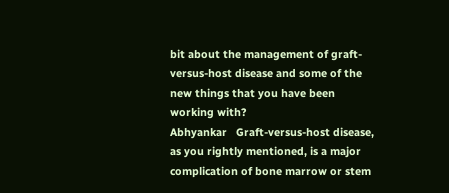bit about the management of graft-versus-host disease and some of the new things that you have been working with?
Abhyankar   Graft-versus-host disease, as you rightly mentioned, is a major complication of bone marrow or stem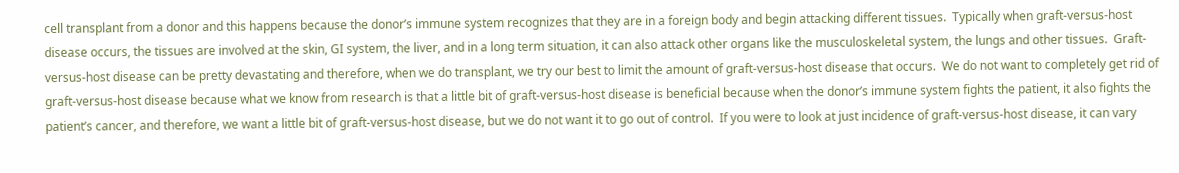cell transplant from a donor and this happens because the donor’s immune system recognizes that they are in a foreign body and begin attacking different tissues.  Typically when graft-versus-host disease occurs, the tissues are involved at the skin, GI system, the liver, and in a long term situation, it can also attack other organs like the musculoskeletal system, the lungs and other tissues.  Graft-versus-host disease can be pretty devastating and therefore, when we do transplant, we try our best to limit the amount of graft-versus-host disease that occurs.  We do not want to completely get rid of graft-versus-host disease because what we know from research is that a little bit of graft-versus-host disease is beneficial because when the donor’s immune system fights the patient, it also fights the patient’s cancer, and therefore, we want a little bit of graft-versus-host disease, but we do not want it to go out of control.  If you were to look at just incidence of graft-versus-host disease, it can vary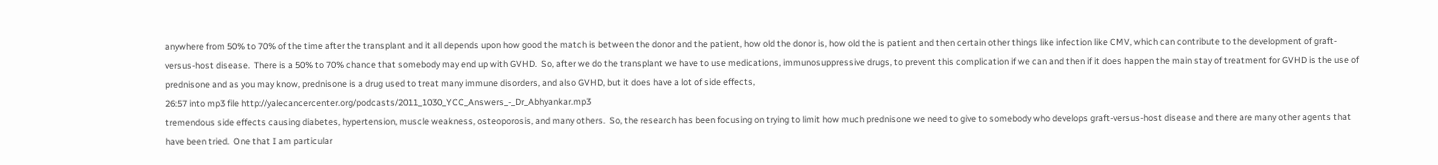anywhere from 50% to 70% of the time after the transplant and it all depends upon how good the match is between the donor and the patient, how old the donor is, how old the is patient and then certain other things like infection like CMV, which can contribute to the development of graft-versus-host disease.  There is a 50% to 70% chance that somebody may end up with GVHD.  So, after we do the transplant we have to use medications, immunosuppressive drugs, to prevent this complication if we can and then if it does happen the main stay of treatment for GVHD is the use of prednisone and as you may know, prednisone is a drug used to treat many immune disorders, and also GVHD, but it does have a lot of side effects,
26:57 into mp3 file http://yalecancercenter.org/podcasts/2011_1030_YCC_Answers_-_Dr_Abhyankar.mp3
tremendous side effects causing diabetes, hypertension, muscle weakness, osteoporosis, and many others.  So, the research has been focusing on trying to limit how much prednisone we need to give to somebody who develops graft-versus-host disease and there are many other agents that have been tried.  One that I am particular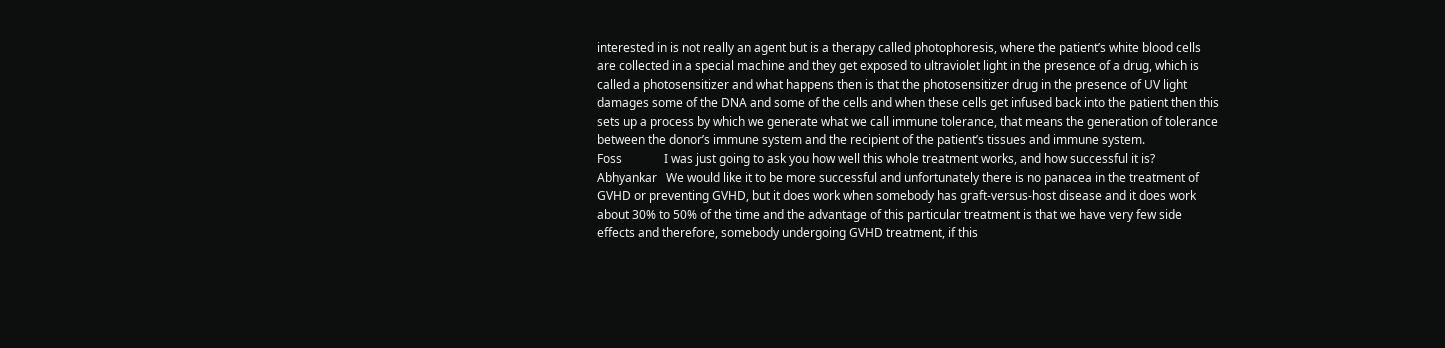interested in is not really an agent but is a therapy called photophoresis, where the patient’s white blood cells are collected in a special machine and they get exposed to ultraviolet light in the presence of a drug, which is called a photosensitizer and what happens then is that the photosensitizer drug in the presence of UV light damages some of the DNA and some of the cells and when these cells get infused back into the patient then this sets up a process by which we generate what we call immune tolerance, that means the generation of tolerance between the donor’s immune system and the recipient of the patient’s tissues and immune system.
Foss              I was just going to ask you how well this whole treatment works, and how successful it is?
Abhyankar   We would like it to be more successful and unfortunately there is no panacea in the treatment of GVHD or preventing GVHD, but it does work when somebody has graft-versus-host disease and it does work about 30% to 50% of the time and the advantage of this particular treatment is that we have very few side effects and therefore, somebody undergoing GVHD treatment, if this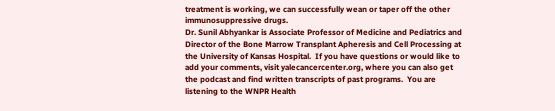treatment is working, we can successfully wean or taper off the other immunosuppressive drugs.
Dr. Sunil Abhyankar is Associate Professor of Medicine and Pediatrics and Director of the Bone Marrow Transplant Apheresis and Cell Processing at the University of Kansas Hospital.  If you have questions or would like to add your comments, visit yalecancercenter.org, where you can also get the podcast and find written transcripts of past programs.  You are listening to the WNPR Health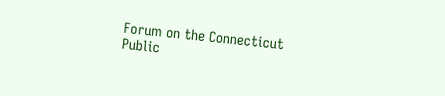Forum on the Connecticut Public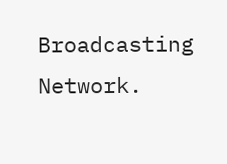Broadcasting Network.